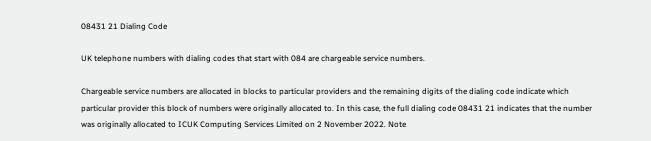08431 21 Dialing Code

UK telephone numbers with dialing codes that start with 084 are chargeable service numbers.

Chargeable service numbers are allocated in blocks to particular providers and the remaining digits of the dialing code indicate which particular provider this block of numbers were originally allocated to. In this case, the full dialing code 08431 21 indicates that the number was originally allocated to ICUK Computing Services Limited on 2 November 2022. Note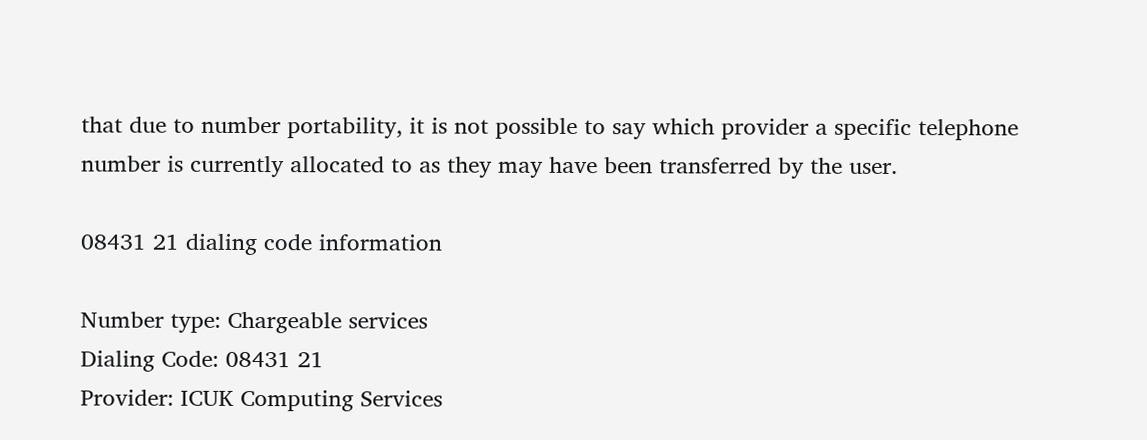that due to number portability, it is not possible to say which provider a specific telephone number is currently allocated to as they may have been transferred by the user.

08431 21 dialing code information

Number type: Chargeable services
Dialing Code: 08431 21
Provider: ICUK Computing Services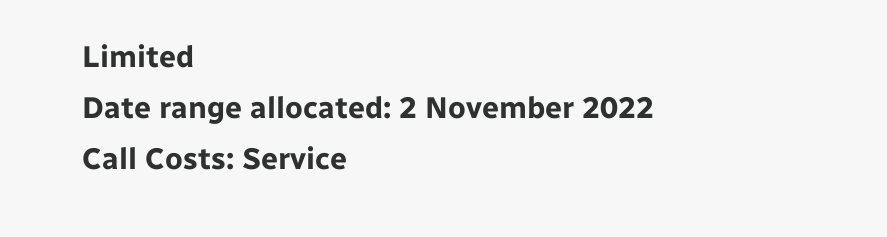Limited
Date range allocated: 2 November 2022
Call Costs: Service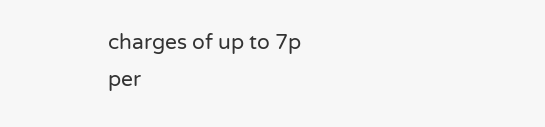charges of up to 7p per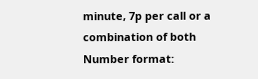minute, 7p per call or a combination of both
Number format: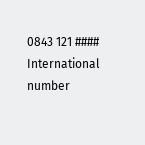0843 121 ####
International number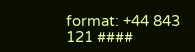format: +44 843 121 ####